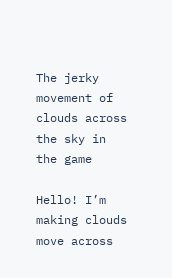The jerky movement of clouds across the sky in the game

Hello! I’m making clouds move across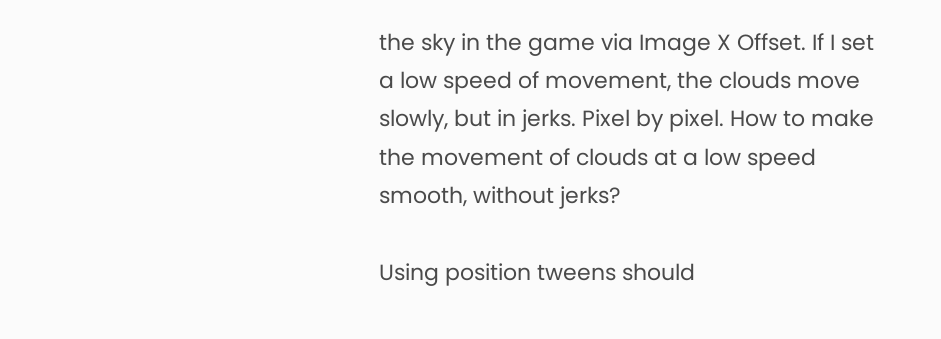the sky in the game via Image X Offset. If I set a low speed of movement, the clouds move slowly, but in jerks. Pixel by pixel. How to make the movement of clouds at a low speed smooth, without jerks?

Using position tweens should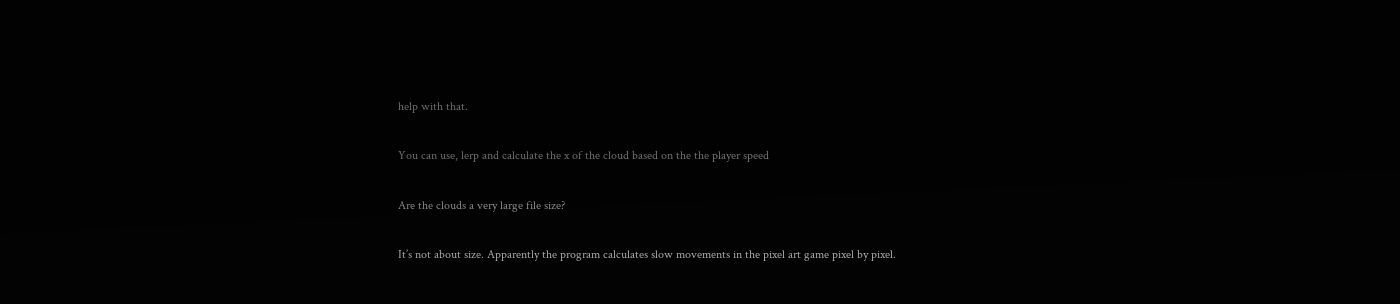help with that.

You can use, lerp and calculate the x of the cloud based on the the player speed

Are the clouds a very large file size?

It’s not about size. Apparently the program calculates slow movements in the pixel art game pixel by pixel.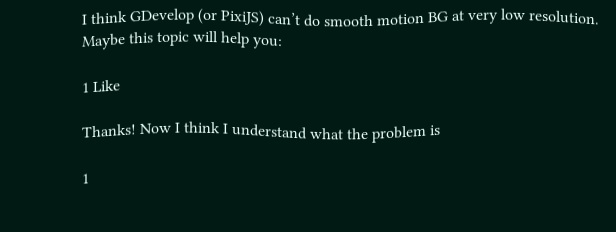I think GDevelop (or PixiJS) can’t do smooth motion BG at very low resolution.
Maybe this topic will help you:

1 Like

Thanks! Now I think I understand what the problem is

1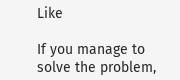Like

If you manage to solve the problem,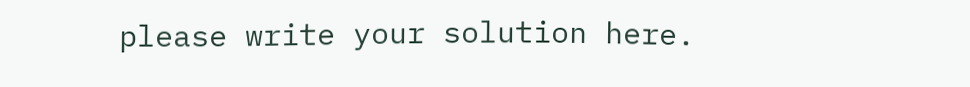please write your solution here.